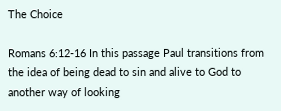The Choice

Romans 6:12-16 In this passage Paul transitions from the idea of being dead to sin and alive to God to another way of looking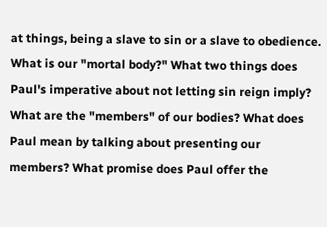at things, being a slave to sin or a slave to obedience. What is our "mortal body?" What two things does Paul's imperative about not letting sin reign imply? What are the "members" of our bodies? What does Paul mean by talking about presenting our members? What promise does Paul offer the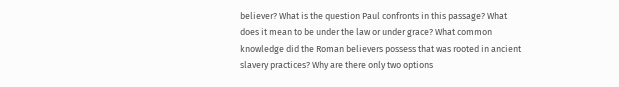believer? What is the question Paul confronts in this passage? What does it mean to be under the law or under grace? What common knowledge did the Roman believers possess that was rooted in ancient slavery practices? Why are there only two options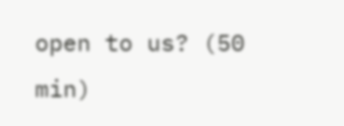open to us? (50 min)